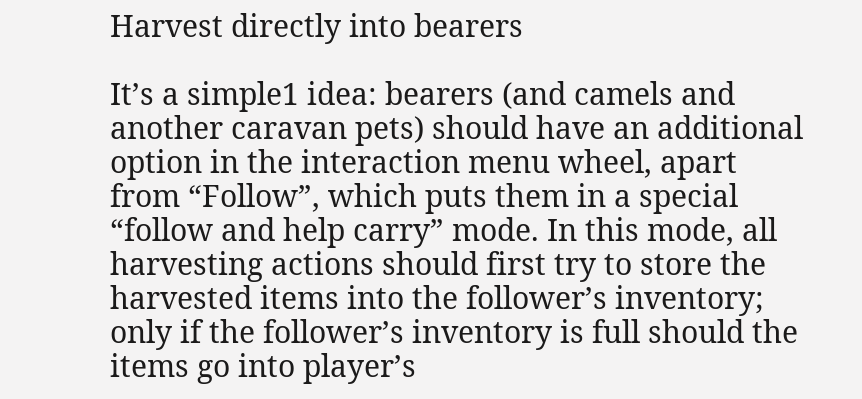Harvest directly into bearers

It’s a simple1 idea: bearers (and camels and another caravan pets) should have an additional option in the interaction menu wheel, apart from “Follow”, which puts them in a special “follow and help carry” mode. In this mode, all harvesting actions should first try to store the harvested items into the follower’s inventory; only if the follower’s inventory is full should the items go into player’s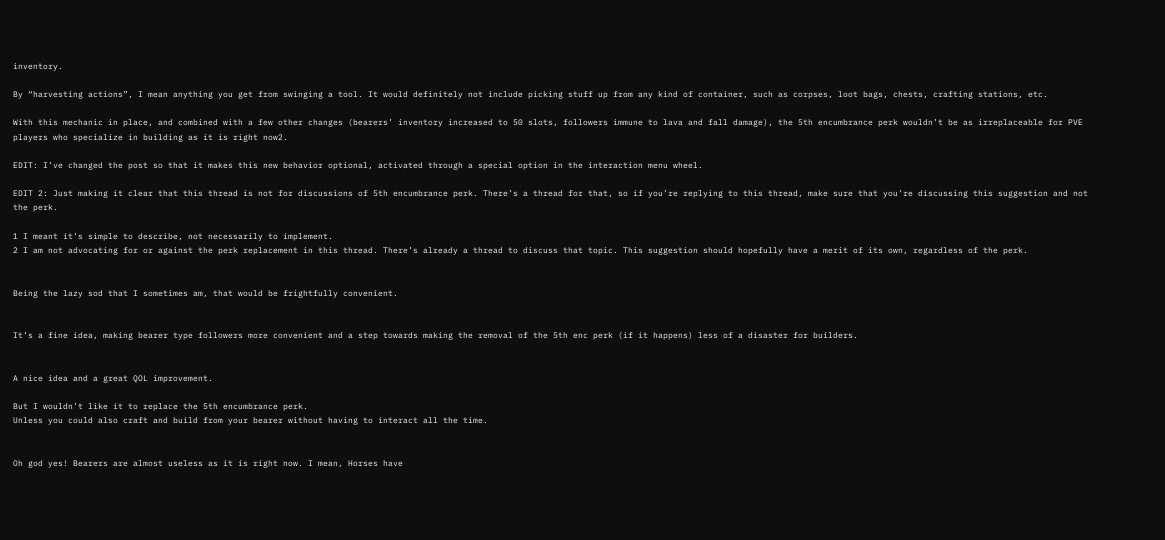inventory.

By “harvesting actions”, I mean anything you get from swinging a tool. It would definitely not include picking stuff up from any kind of container, such as corpses, loot bags, chests, crafting stations, etc.

With this mechanic in place, and combined with a few other changes (bearers’ inventory increased to 50 slots, followers immune to lava and fall damage), the 5th encumbrance perk wouldn’t be as irreplaceable for PVE players who specialize in building as it is right now2.

EDIT: I’ve changed the post so that it makes this new behavior optional, activated through a special option in the interaction menu wheel.

EDIT 2: Just making it clear that this thread is not for discussions of 5th encumbrance perk. There’s a thread for that, so if you’re replying to this thread, make sure that you’re discussing this suggestion and not the perk.

1 I meant it’s simple to describe, not necessarily to implement.
2 I am not advocating for or against the perk replacement in this thread. There’s already a thread to discuss that topic. This suggestion should hopefully have a merit of its own, regardless of the perk.


Being the lazy sod that I sometimes am, that would be frightfully convenient.


It’s a fine idea, making bearer type followers more convenient and a step towards making the removal of the 5th enc perk (if it happens) less of a disaster for builders.


A nice idea and a great QOL improvement.

But I wouldn’t like it to replace the 5th encumbrance perk.
Unless you could also craft and build from your bearer without having to interact all the time.


Oh god yes! Bearers are almost useless as it is right now. I mean, Horses have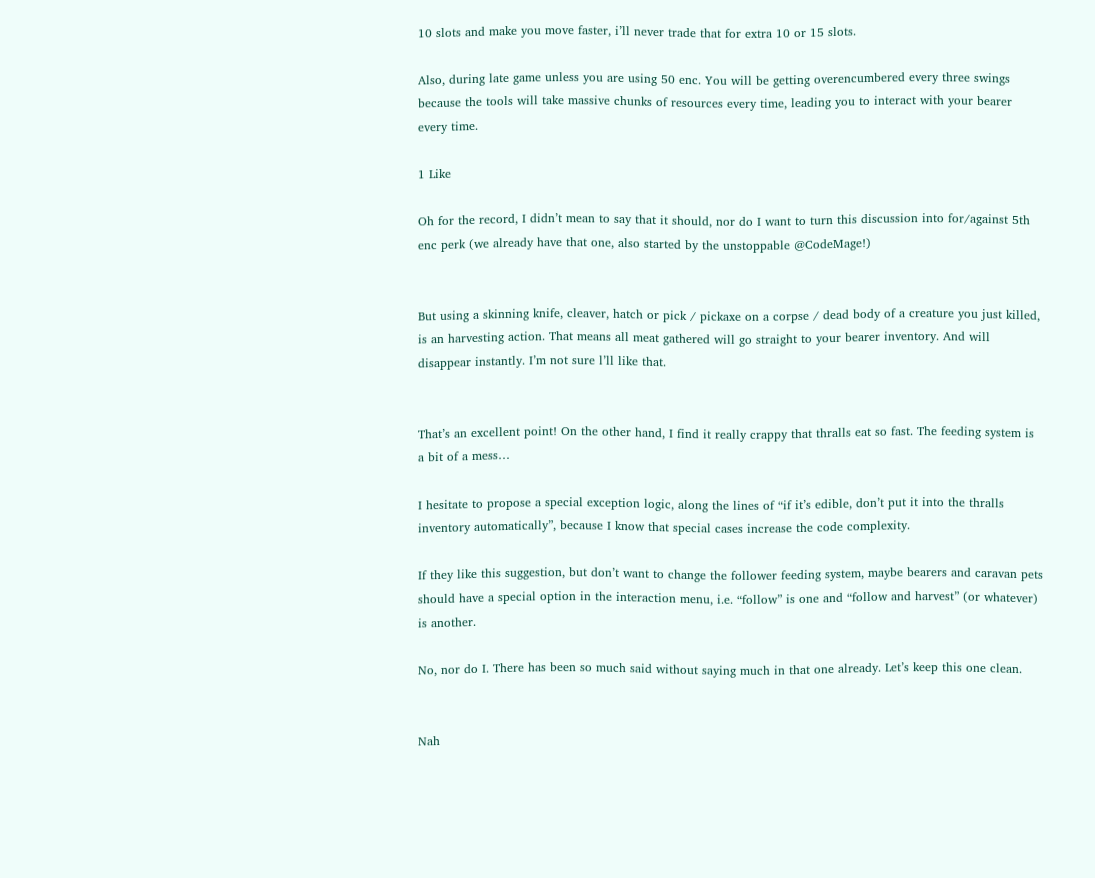10 slots and make you move faster, i’ll never trade that for extra 10 or 15 slots.

Also, during late game unless you are using 50 enc. You will be getting overencumbered every three swings because the tools will take massive chunks of resources every time, leading you to interact with your bearer every time.

1 Like

Oh for the record, I didn’t mean to say that it should, nor do I want to turn this discussion into for/against 5th enc perk (we already have that one, also started by the unstoppable @CodeMage!)


But using a skinning knife, cleaver, hatch or pick / pickaxe on a corpse / dead body of a creature you just killed, is an harvesting action. That means all meat gathered will go straight to your bearer inventory. And will disappear instantly. I’m not sure l’ll like that.


That’s an excellent point! On the other hand, I find it really crappy that thralls eat so fast. The feeding system is a bit of a mess…

I hesitate to propose a special exception logic, along the lines of “if it’s edible, don’t put it into the thralls inventory automatically”, because I know that special cases increase the code complexity.

If they like this suggestion, but don’t want to change the follower feeding system, maybe bearers and caravan pets should have a special option in the interaction menu, i.e. “follow” is one and “follow and harvest” (or whatever) is another.

No, nor do I. There has been so much said without saying much in that one already. Let’s keep this one clean.


Nah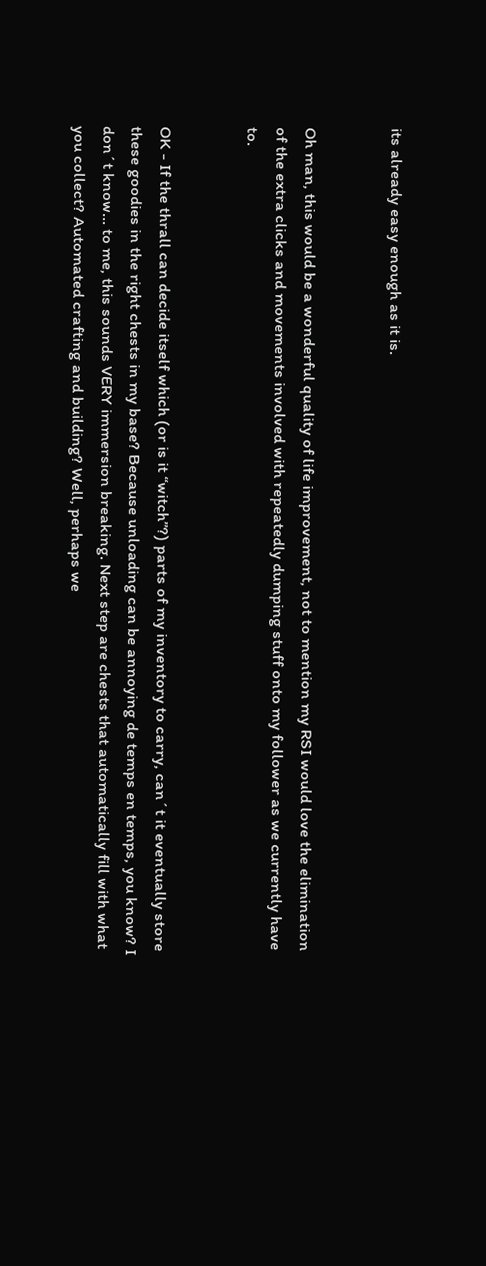its already easy enough as it is.


Oh man, this would be a wonderful quality of life improvement, not to mention my RSI would love the elimination of the extra clicks and movements involved with repeatedly dumping stuff onto my follower as we currently have to.


OK - If the thrall can decide itself which (or is it “witch”?) parts of my inventory to carry, can´t it eventually store these goodies in the right chests in my base? Because unloading can be annoying de temps en temps, you know? I don´t know… to me, this sounds VERY immersion breaking. Next step are chests that automatically fill with what you collect? Automated crafting and building? Well, perhaps we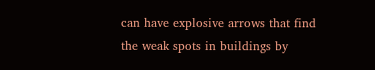can have explosive arrows that find the weak spots in buildings by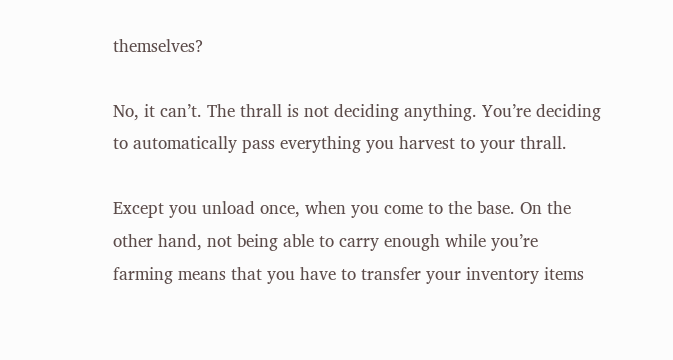themselves?

No, it can’t. The thrall is not deciding anything. You’re deciding to automatically pass everything you harvest to your thrall.

Except you unload once, when you come to the base. On the other hand, not being able to carry enough while you’re farming means that you have to transfer your inventory items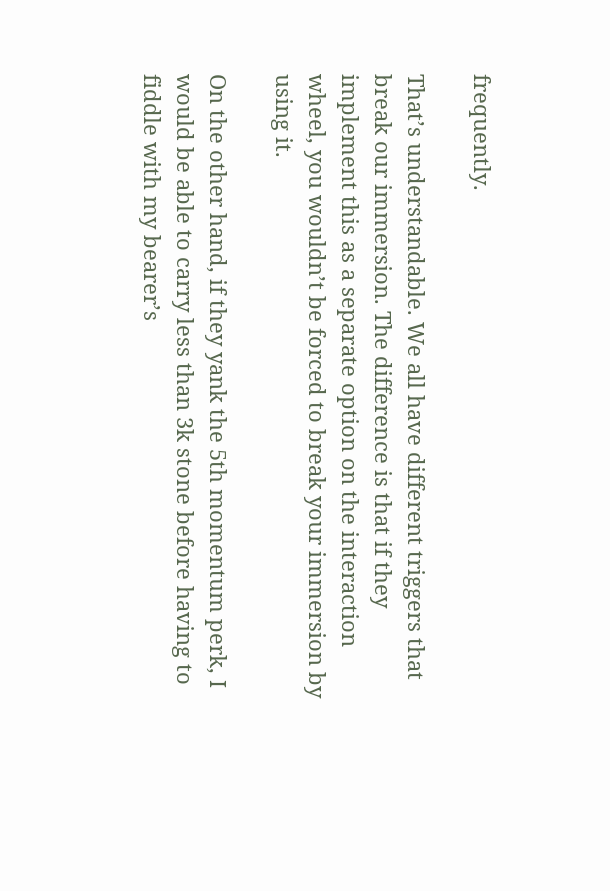frequently.

That’s understandable. We all have different triggers that break our immersion. The difference is that if they implement this as a separate option on the interaction wheel, you wouldn’t be forced to break your immersion by using it.

On the other hand, if they yank the 5th momentum perk, I would be able to carry less than 3k stone before having to fiddle with my bearer’s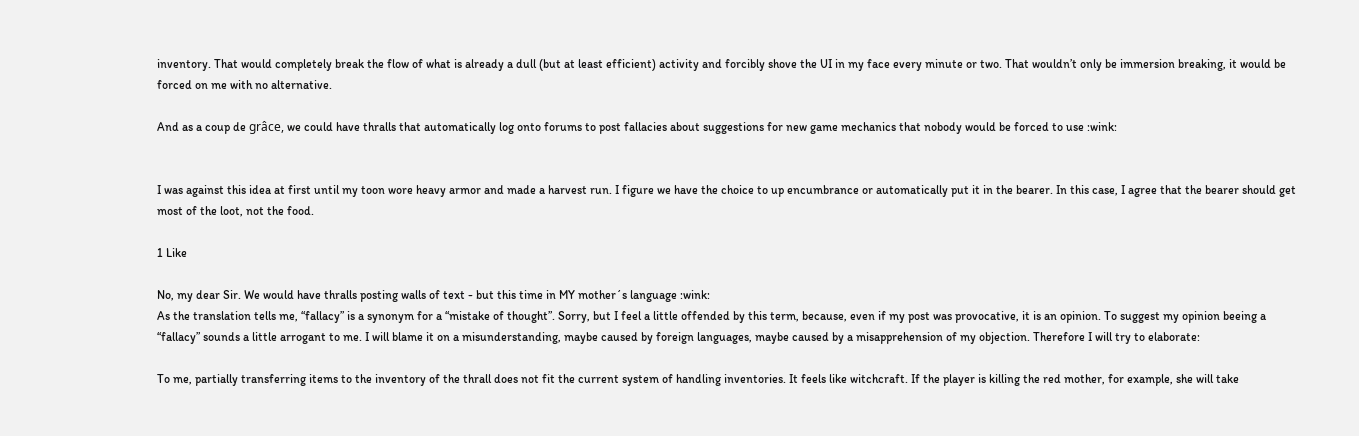inventory. That would completely break the flow of what is already a dull (but at least efficient) activity and forcibly shove the UI in my face every minute or two. That wouldn’t only be immersion breaking, it would be forced on me with no alternative.

And as a coup de grâce, we could have thralls that automatically log onto forums to post fallacies about suggestions for new game mechanics that nobody would be forced to use :wink:


I was against this idea at first until my toon wore heavy armor and made a harvest run. I figure we have the choice to up encumbrance or automatically put it in the bearer. In this case, I agree that the bearer should get most of the loot, not the food.

1 Like

No, my dear Sir. We would have thralls posting walls of text - but this time in MY mother´s language :wink:
As the translation tells me, “fallacy” is a synonym for a “mistake of thought”. Sorry, but I feel a little offended by this term, because, even if my post was provocative, it is an opinion. To suggest my opinion beeing a “fallacy” sounds a little arrogant to me. I will blame it on a misunderstanding, maybe caused by foreign languages, maybe caused by a misapprehension of my objection. Therefore I will try to elaborate:

To me, partially transferring items to the inventory of the thrall does not fit the current system of handling inventories. It feels like witchcraft. If the player is killing the red mother, for example, she will take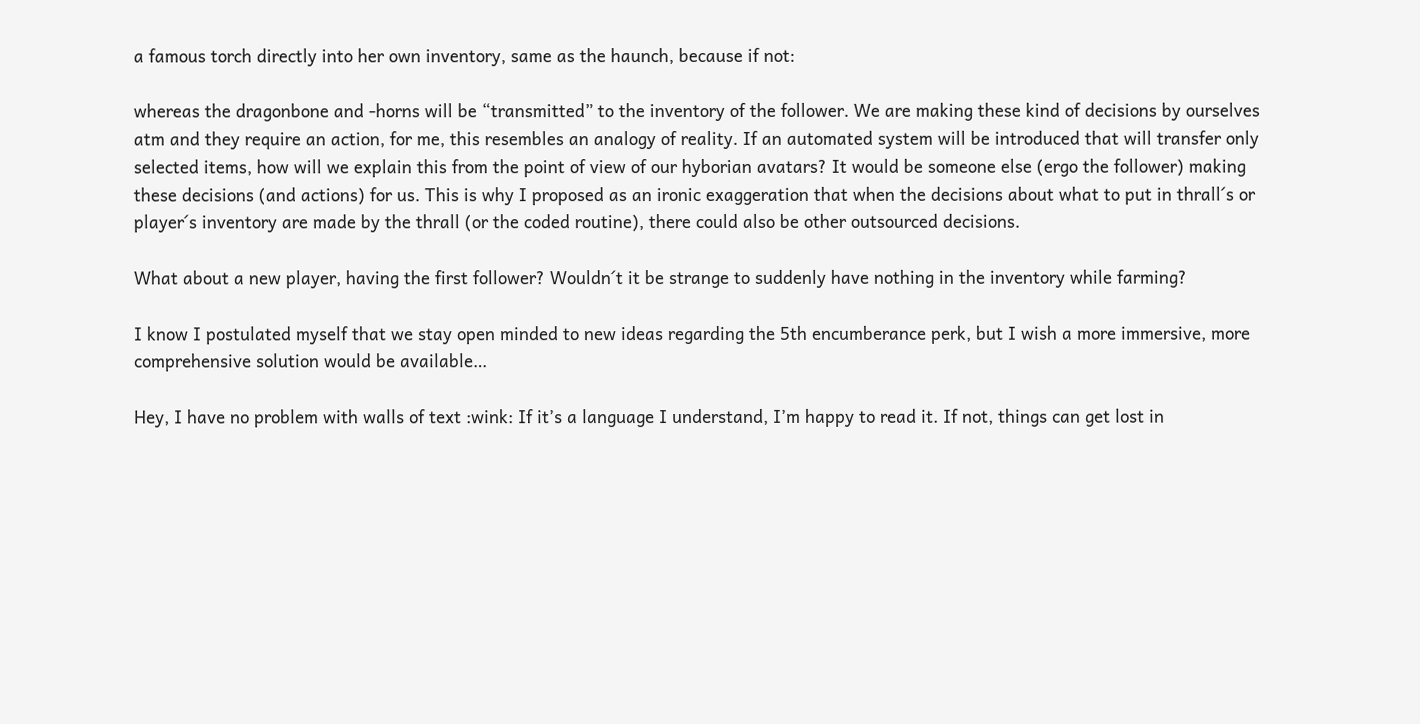a famous torch directly into her own inventory, same as the haunch, because if not:

whereas the dragonbone and -horns will be “transmitted” to the inventory of the follower. We are making these kind of decisions by ourselves atm and they require an action, for me, this resembles an analogy of reality. If an automated system will be introduced that will transfer only selected items, how will we explain this from the point of view of our hyborian avatars? It would be someone else (ergo the follower) making these decisions (and actions) for us. This is why I proposed as an ironic exaggeration that when the decisions about what to put in thrall´s or player´s inventory are made by the thrall (or the coded routine), there could also be other outsourced decisions.

What about a new player, having the first follower? Wouldn´t it be strange to suddenly have nothing in the inventory while farming?

I know I postulated myself that we stay open minded to new ideas regarding the 5th encumberance perk, but I wish a more immersive, more comprehensive solution would be available…

Hey, I have no problem with walls of text :wink: If it’s a language I understand, I’m happy to read it. If not, things can get lost in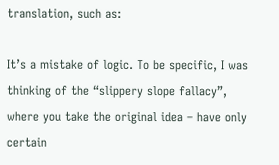translation, such as:

It’s a mistake of logic. To be specific, I was thinking of the “slippery slope fallacy”, where you take the original idea – have only certain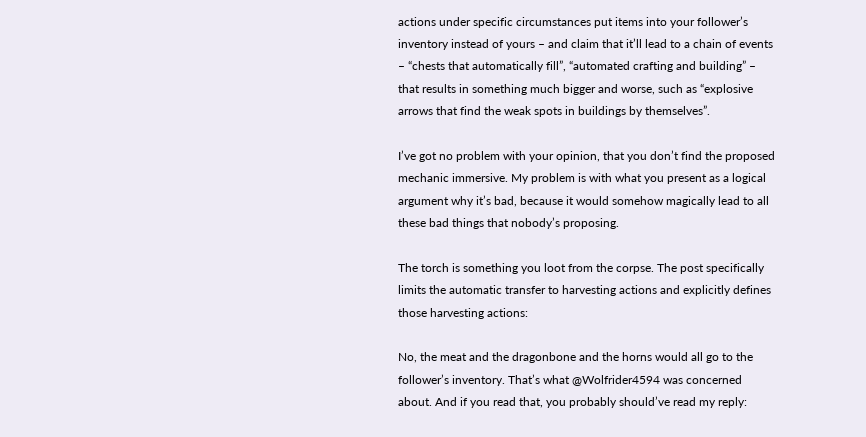actions under specific circumstances put items into your follower’s inventory instead of yours – and claim that it’ll lead to a chain of events – “chests that automatically fill”, “automated crafting and building” – that results in something much bigger and worse, such as “explosive arrows that find the weak spots in buildings by themselves”.

I’ve got no problem with your opinion, that you don’t find the proposed mechanic immersive. My problem is with what you present as a logical argument why it’s bad, because it would somehow magically lead to all these bad things that nobody’s proposing.

The torch is something you loot from the corpse. The post specifically limits the automatic transfer to harvesting actions and explicitly defines those harvesting actions:

No, the meat and the dragonbone and the horns would all go to the follower’s inventory. That’s what @Wolfrider4594 was concerned about. And if you read that, you probably should’ve read my reply: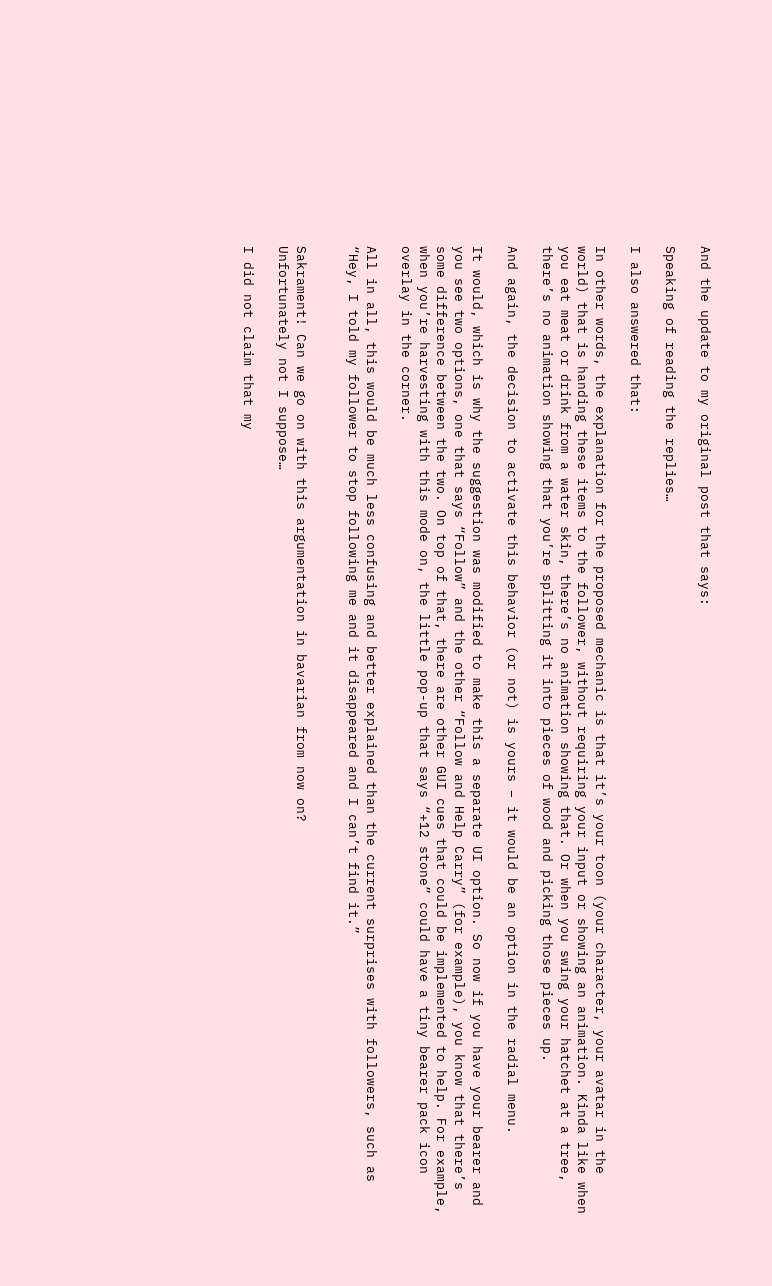And the update to my original post that says:

Speaking of reading the replies…

I also answered that:

In other words, the explanation for the proposed mechanic is that it’s your toon (your character, your avatar in the world) that is handing these items to the follower, without requiring your input or showing an animation. Kinda like when you eat meat or drink from a water skin, there’s no animation showing that. Or when you swing your hatchet at a tree, there’s no animation showing that you’re splitting it into pieces of wood and picking those pieces up.

And again, the decision to activate this behavior (or not) is yours – it would be an option in the radial menu.

It would, which is why the suggestion was modified to make this a separate UI option. So now if you have your bearer and you see two options, one that says “Follow” and the other “Follow and Help Carry” (for example), you know that there’s some difference between the two. On top of that, there are other GUI cues that could be implemented to help. For example, when you’re harvesting with this mode on, the little pop-up that says “+12 stone” could have a tiny bearer pack icon overlay in the corner.

All in all, this would be much less confusing and better explained than the current surprises with followers, such as “Hey, I told my follower to stop following me and it disappeared and I can’t find it.”


Sakrament! Can we go on with this argumentation in bavarian from now on?
Unfortunately not I suppose…

I did not claim that my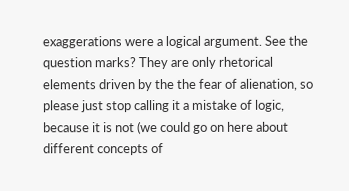exaggerations were a logical argument. See the question marks? They are only rhetorical elements driven by the the fear of alienation, so please just stop calling it a mistake of logic, because it is not (we could go on here about different concepts of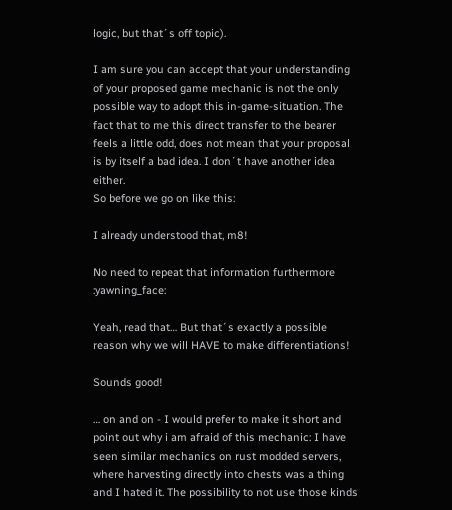logic, but that´s off topic).

I am sure you can accept that your understanding of your proposed game mechanic is not the only possible way to adopt this in-game-situation. The fact that to me this direct transfer to the bearer feels a little odd, does not mean that your proposal is by itself a bad idea. I don´t have another idea either.
So before we go on like this:

I already understood that, m8!

No need to repeat that information furthermore :yawning_face:

Yeah, read that… But that´s exactly a possible reason why we will HAVE to make differentiations!

Sounds good!

… on and on - I would prefer to make it short and point out why i am afraid of this mechanic: I have seen similar mechanics on rust modded servers, where harvesting directly into chests was a thing and I hated it. The possibility to not use those kinds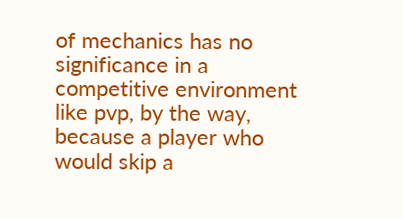of mechanics has no significance in a competitive environment like pvp, by the way, because a player who would skip a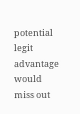potential legit advantage would miss out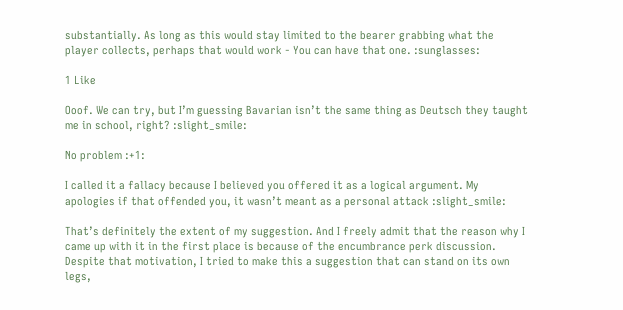substantially. As long as this would stay limited to the bearer grabbing what the player collects, perhaps that would work - You can have that one. :sunglasses:

1 Like

Ooof. We can try, but I’m guessing Bavarian isn’t the same thing as Deutsch they taught me in school, right? :slight_smile:

No problem :+1:

I called it a fallacy because I believed you offered it as a logical argument. My apologies if that offended you, it wasn’t meant as a personal attack :slight_smile:

That’s definitely the extent of my suggestion. And I freely admit that the reason why I came up with it in the first place is because of the encumbrance perk discussion. Despite that motivation, I tried to make this a suggestion that can stand on its own legs,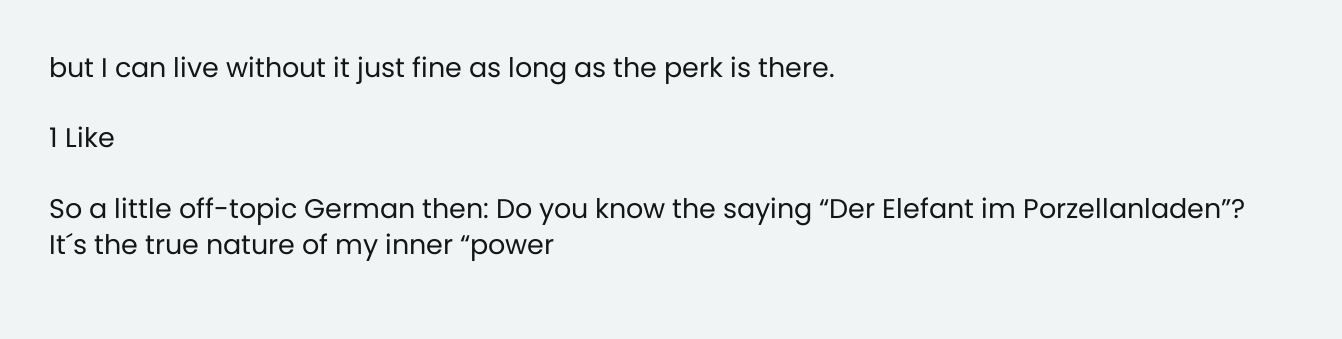but I can live without it just fine as long as the perk is there.

1 Like

So a little off-topic German then: Do you know the saying “Der Elefant im Porzellanladen”?
It´s the true nature of my inner “power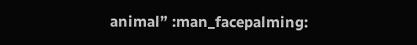animal” :man_facepalming: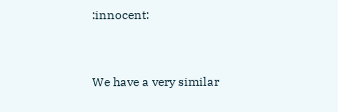:innocent:



We have a very similar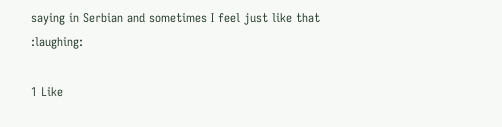saying in Serbian and sometimes I feel just like that :laughing:

1 Like